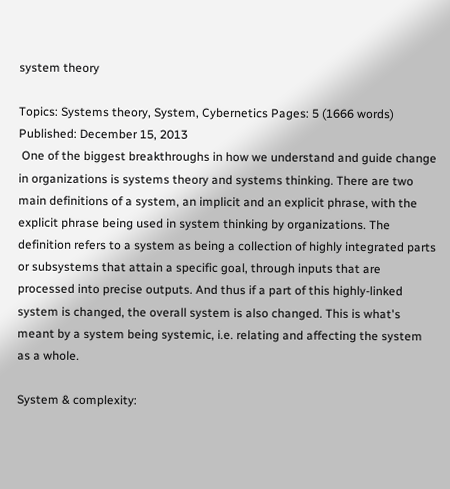system theory

Topics: Systems theory, System, Cybernetics Pages: 5 (1666 words) Published: December 15, 2013
 One of the biggest breakthroughs in how we understand and guide change in organizations is systems theory and systems thinking. There are two main definitions of a system, an implicit and an explicit phrase, with the explicit phrase being used in system thinking by organizations. The definition refers to a system as being a collection of highly integrated parts or subsystems that attain a specific goal, through inputs that are processed into precise outputs. And thus if a part of this highly-linked system is changed, the overall system is also changed. This is what's meant by a system being systemic, i.e. relating and affecting the system as a whole.

System & complexity: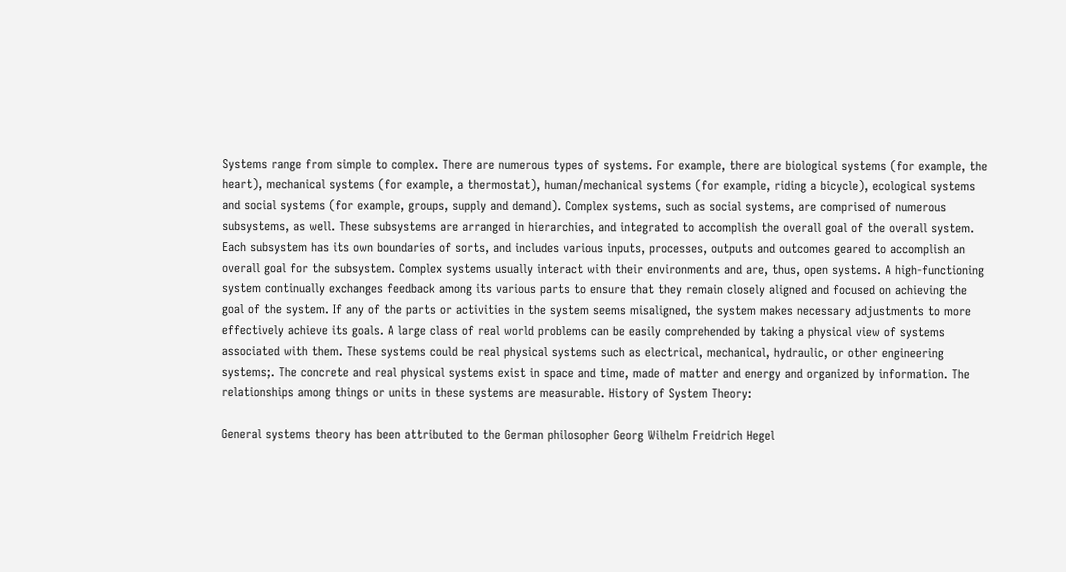Systems range from simple to complex. There are numerous types of systems. For example, there are biological systems (for example, the heart), mechanical systems (for example, a thermostat), human/mechanical systems (for example, riding a bicycle), ecological systems and social systems (for example, groups, supply and demand). Complex systems, such as social systems, are comprised of numerous subsystems, as well. These subsystems are arranged in hierarchies, and integrated to accomplish the overall goal of the overall system. Each subsystem has its own boundaries of sorts, and includes various inputs, processes, outputs and outcomes geared to accomplish an overall goal for the subsystem. Complex systems usually interact with their environments and are, thus, open systems. A high-functioning system continually exchanges feedback among its various parts to ensure that they remain closely aligned and focused on achieving the goal of the system. If any of the parts or activities in the system seems misaligned, the system makes necessary adjustments to more effectively achieve its goals. A large class of real world problems can be easily comprehended by taking a physical view of systems associated with them. These systems could be real physical systems such as electrical, mechanical, hydraulic, or other engineering systems;. The concrete and real physical systems exist in space and time, made of matter and energy and organized by information. The relationships among things or units in these systems are measurable. History of System Theory:

General systems theory has been attributed to the German philosopher Georg Wilhelm Freidrich Hegel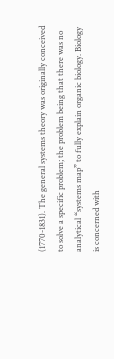(1770-1831). The general systems theory was originally conceived to solve a specific problem; the problem being that there was no analytical “systems map” to fully explain organic biology. Biology is concerned with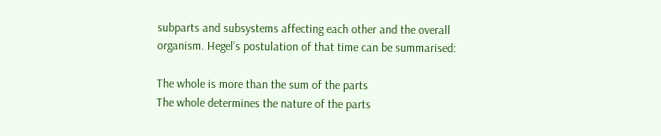subparts and subsystems affecting each other and the overall organism. Hegel’s postulation of that time can be summarised:

The whole is more than the sum of the parts
The whole determines the nature of the parts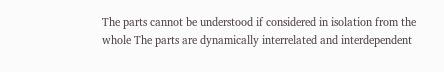The parts cannot be understood if considered in isolation from the whole The parts are dynamically interrelated and interdependent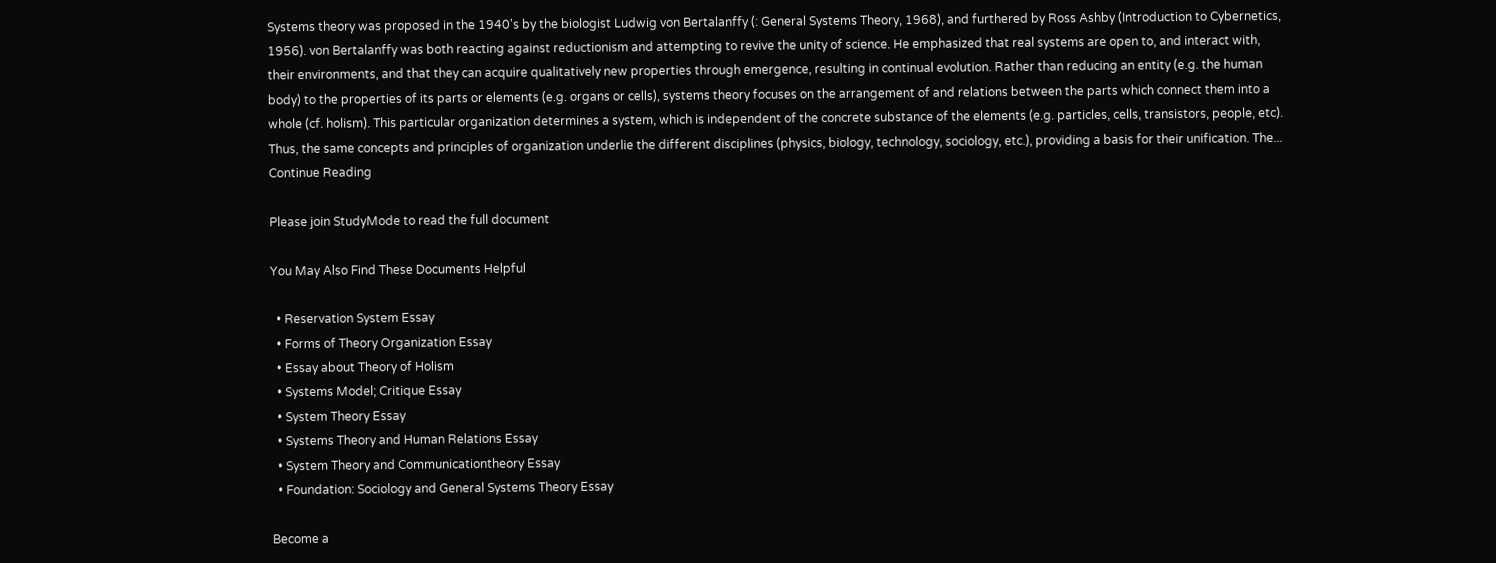Systems theory was proposed in the 1940's by the biologist Ludwig von Bertalanffy (: General Systems Theory, 1968), and furthered by Ross Ashby (Introduction to Cybernetics, 1956). von Bertalanffy was both reacting against reductionism and attempting to revive the unity of science. He emphasized that real systems are open to, and interact with, their environments, and that they can acquire qualitatively new properties through emergence, resulting in continual evolution. Rather than reducing an entity (e.g. the human body) to the properties of its parts or elements (e.g. organs or cells), systems theory focuses on the arrangement of and relations between the parts which connect them into a whole (cf. holism). This particular organization determines a system, which is independent of the concrete substance of the elements (e.g. particles, cells, transistors, people, etc). Thus, the same concepts and principles of organization underlie the different disciplines (physics, biology, technology, sociology, etc.), providing a basis for their unification. The...
Continue Reading

Please join StudyMode to read the full document

You May Also Find These Documents Helpful

  • Reservation System Essay
  • Forms of Theory Organization Essay
  • Essay about Theory of Holism
  • Systems Model; Critique Essay
  • System Theory Essay
  • Systems Theory and Human Relations Essay
  • System Theory and Communicationtheory Essay
  • Foundation: Sociology and General Systems Theory Essay

Become a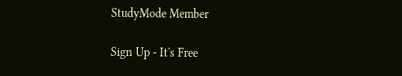StudyMode Member

Sign Up - It's Free